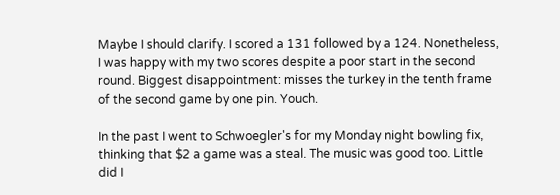Maybe I should clarify. I scored a 131 followed by a 124. Nonetheless, I was happy with my two scores despite a poor start in the second round. Biggest disappointment: misses the turkey in the tenth frame of the second game by one pin. Youch.

In the past I went to Schwoegler's for my Monday night bowling fix, thinking that $2 a game was a steal. The music was good too. Little did I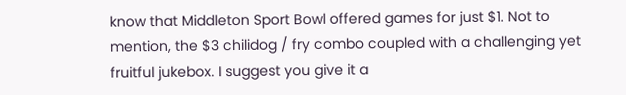know that Middleton Sport Bowl offered games for just $1. Not to mention, the $3 chilidog / fry combo coupled with a challenging yet fruitful jukebox. I suggest you give it a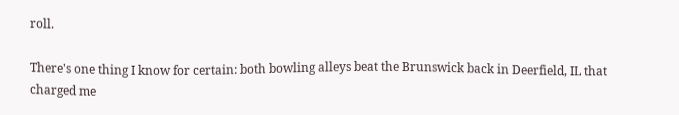roll.

There's one thing I know for certain: both bowling alleys beat the Brunswick back in Deerfield, IL that charged me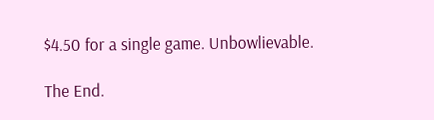$4.50 for a single game. Unbowlievable.

The End.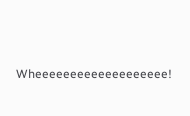Wheeeeeeeeeeeeeeeeeee!